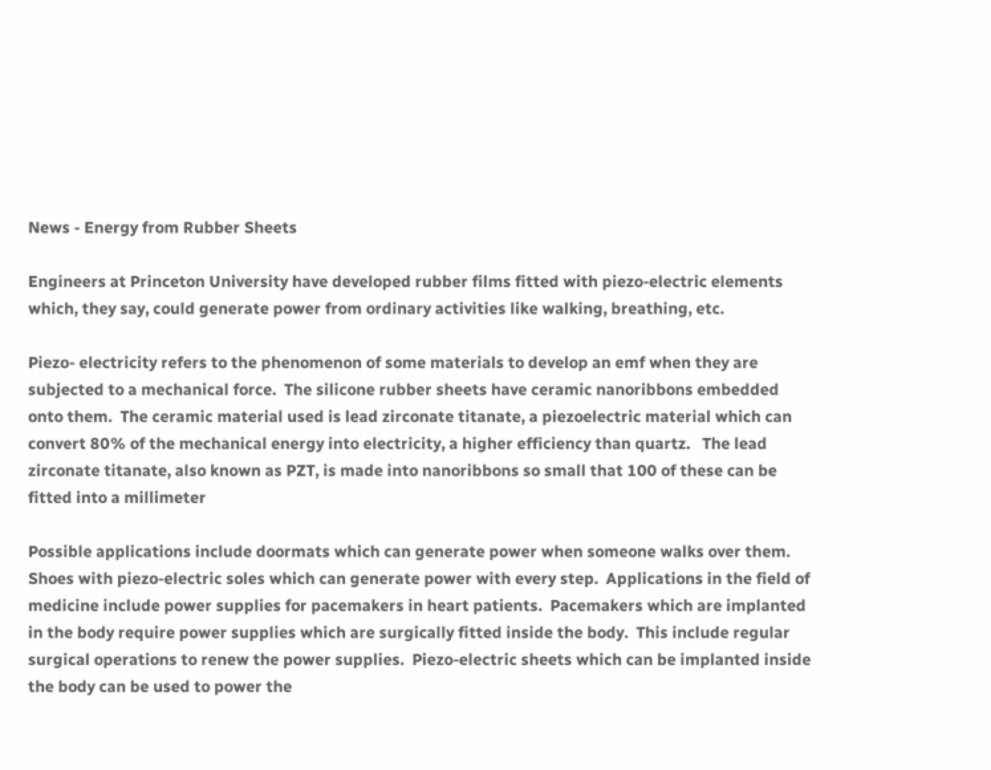News - Energy from Rubber Sheets

Engineers at Princeton University have developed rubber films fitted with piezo-electric elements which, they say, could generate power from ordinary activities like walking, breathing, etc.

Piezo- electricity refers to the phenomenon of some materials to develop an emf when they are subjected to a mechanical force.  The silicone rubber sheets have ceramic nanoribbons embedded onto them.  The ceramic material used is lead zirconate titanate, a piezoelectric material which can convert 80% of the mechanical energy into electricity, a higher efficiency than quartz.   The lead zirconate titanate, also known as PZT, is made into nanoribbons so small that 100 of these can be fitted into a millimeter

Possible applications include doormats which can generate power when someone walks over them.  Shoes with piezo-electric soles which can generate power with every step.  Applications in the field of medicine include power supplies for pacemakers in heart patients.  Pacemakers which are implanted in the body require power supplies which are surgically fitted inside the body.  This include regular surgical operations to renew the power supplies.  Piezo-electric sheets which can be implanted inside the body can be used to power the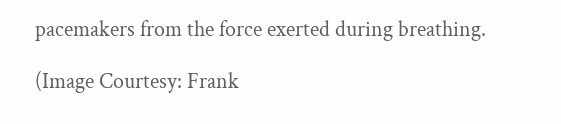pacemakers from the force exerted during breathing.

(Image Courtesy: Frank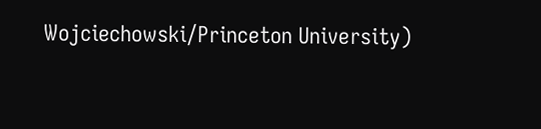Wojciechowski/Princeton University)